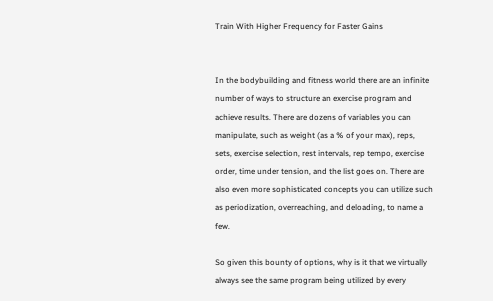Train With Higher Frequency for Faster Gains


In the bodybuilding and fitness world there are an infinite number of ways to structure an exercise program and achieve results. There are dozens of variables you can manipulate, such as weight (as a % of your max), reps, sets, exercise selection, rest intervals, rep tempo, exercise order, time under tension, and the list goes on. There are also even more sophisticated concepts you can utilize such as periodization, overreaching, and deloading, to name a few.

So given this bounty of options, why is it that we virtually always see the same program being utilized by every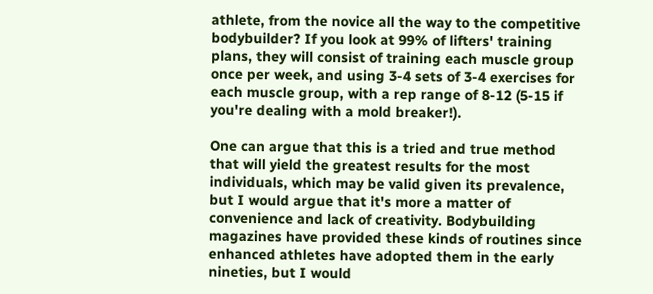athlete, from the novice all the way to the competitive bodybuilder? If you look at 99% of lifters' training plans, they will consist of training each muscle group once per week, and using 3-4 sets of 3-4 exercises for each muscle group, with a rep range of 8-12 (5-15 if you're dealing with a mold breaker!).

One can argue that this is a tried and true method that will yield the greatest results for the most individuals, which may be valid given its prevalence, but I would argue that it's more a matter of convenience and lack of creativity. Bodybuilding magazines have provided these kinds of routines since enhanced athletes have adopted them in the early nineties, but I would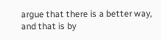argue that there is a better way, and that is by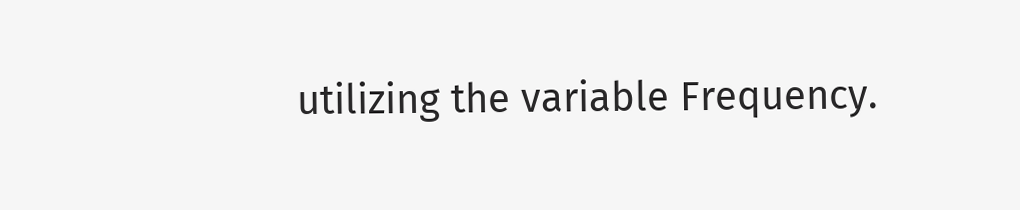utilizing the variable Frequency.